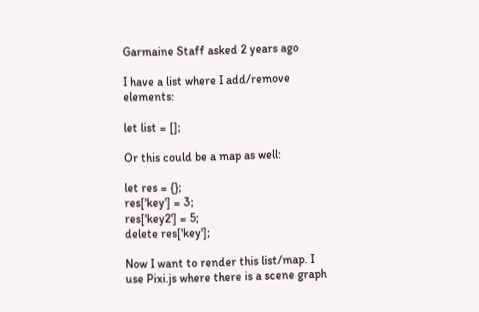Garmaine Staff asked 2 years ago

I have a list where I add/remove elements:

let list = [];

Or this could be a map as well:

let res = {};
res['key'] = 3;
res['key2'] = 5;
delete res['key'];

Now I want to render this list/map. I use Pixi.js where there is a scene graph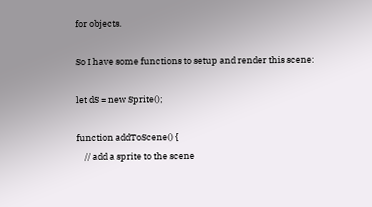for objects.

So I have some functions to setup and render this scene:

let dS = new Sprite();

function addToScene() {
    // add a sprite to the scene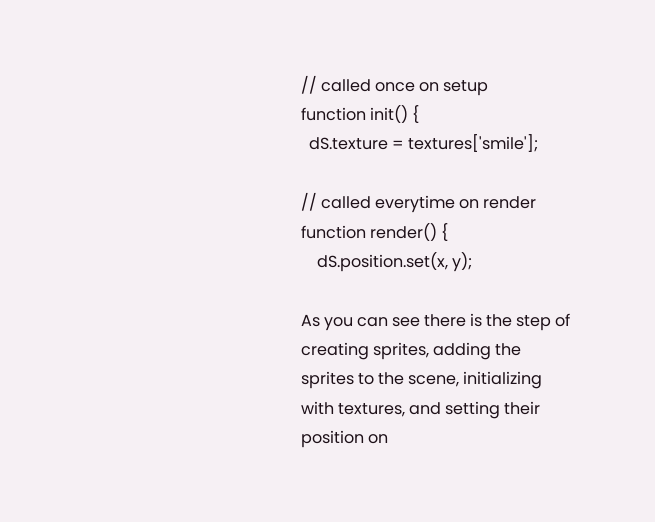// called once on setup
function init() {
  dS.texture = textures['smile'];

// called everytime on render
function render() {
    dS.position.set(x, y);

As you can see there is the step of creating sprites, adding the sprites to the scene, initializing with textures, and setting their position on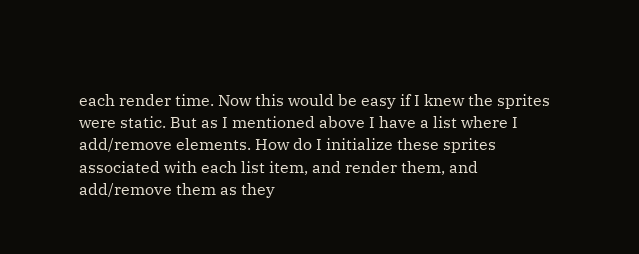each render time. Now this would be easy if I knew the sprites were static. But as I mentioned above I have a list where I add/remove elements. How do I initialize these sprites associated with each list item, and render them, and add/remove them as they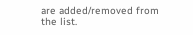are added/removed from the list.